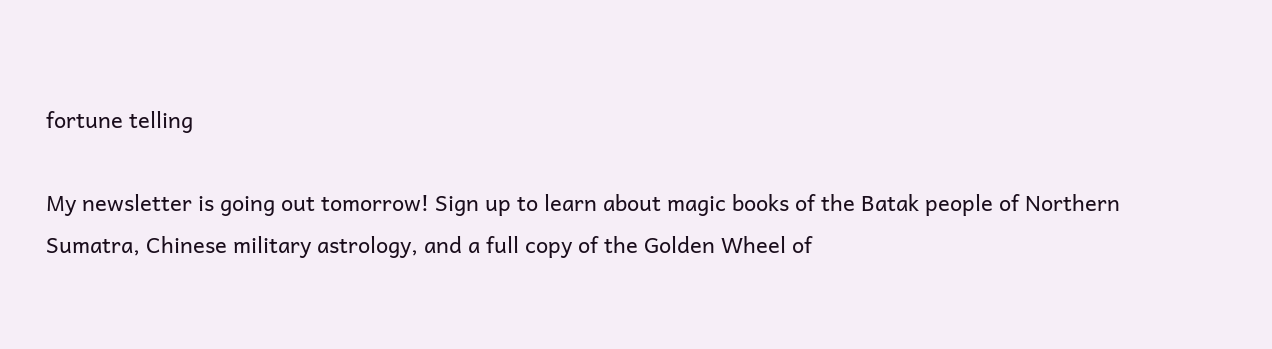fortune telling

My newsletter is going out tomorrow! Sign up to learn about magic books of the Batak people of Northern Sumatra, Chinese military astrology, and a full copy of the Golden Wheel of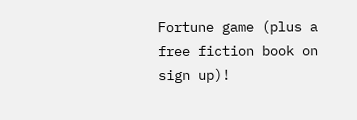Fortune game (plus a free fiction book on sign up)!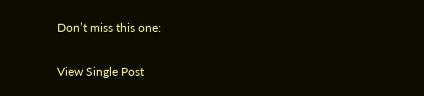Don’t miss this one:

View Single Post